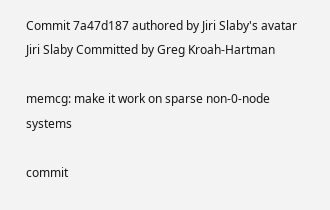Commit 7a47d187 authored by Jiri Slaby's avatar Jiri Slaby Committed by Greg Kroah-Hartman

memcg: make it work on sparse non-0-node systems

commit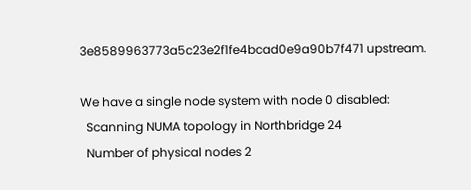3e8589963773a5c23e2f1fe4bcad0e9a90b7f471 upstream.

We have a single node system with node 0 disabled:
  Scanning NUMA topology in Northbridge 24
  Number of physical nodes 2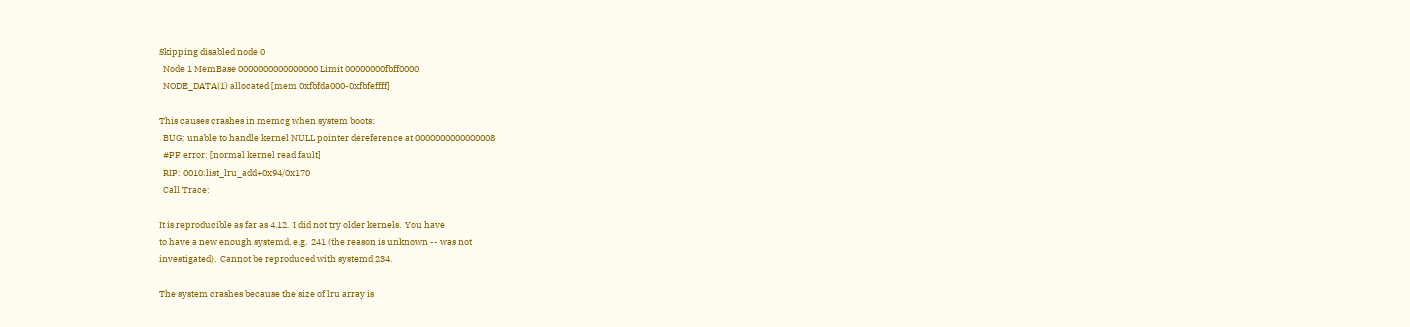Skipping disabled node 0
  Node 1 MemBase 0000000000000000 Limit 00000000fbff0000
  NODE_DATA(1) allocated [mem 0xfbfda000-0xfbfeffff]

This causes crashes in memcg when system boots:
  BUG: unable to handle kernel NULL pointer dereference at 0000000000000008
  #PF error: [normal kernel read fault]
  RIP: 0010:list_lru_add+0x94/0x170
  Call Trace:

It is reproducible as far as 4.12.  I did not try older kernels.  You have
to have a new enough systemd, e.g.  241 (the reason is unknown -- was not
investigated).  Cannot be reproduced with systemd 234.

The system crashes because the size of lru array is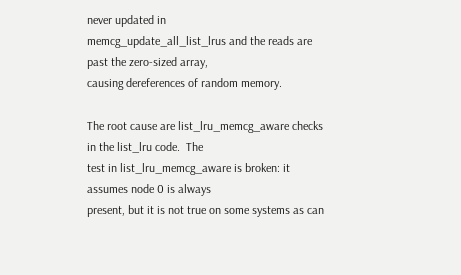never updated in
memcg_update_all_list_lrus and the reads are past the zero-sized array,
causing dereferences of random memory.

The root cause are list_lru_memcg_aware checks in the list_lru code.  The
test in list_lru_memcg_aware is broken: it assumes node 0 is always
present, but it is not true on some systems as can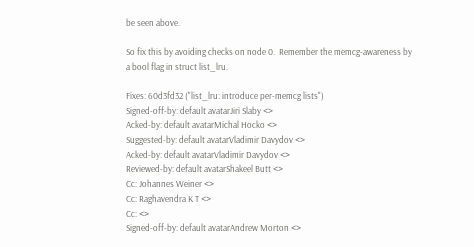be seen above.

So fix this by avoiding checks on node 0.  Remember the memcg-awareness by
a bool flag in struct list_lru.

Fixes: 60d3fd32 ("list_lru: introduce per-memcg lists")
Signed-off-by: default avatarJiri Slaby <>
Acked-by: default avatarMichal Hocko <>
Suggested-by: default avatarVladimir Davydov <>
Acked-by: default avatarVladimir Davydov <>
Reviewed-by: default avatarShakeel Butt <>
Cc: Johannes Weiner <>
Cc: Raghavendra K T <>
Cc: <>
Signed-off-by: default avatarAndrew Morton <>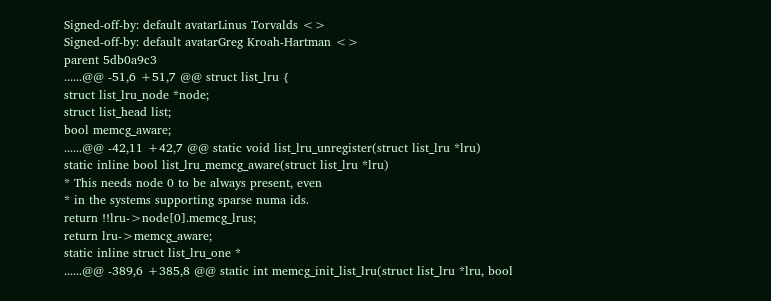Signed-off-by: default avatarLinus Torvalds <>
Signed-off-by: default avatarGreg Kroah-Hartman <>
parent 5db0a9c3
......@@ -51,6 +51,7 @@ struct list_lru {
struct list_lru_node *node;
struct list_head list;
bool memcg_aware;
......@@ -42,11 +42,7 @@ static void list_lru_unregister(struct list_lru *lru)
static inline bool list_lru_memcg_aware(struct list_lru *lru)
* This needs node 0 to be always present, even
* in the systems supporting sparse numa ids.
return !!lru->node[0].memcg_lrus;
return lru->memcg_aware;
static inline struct list_lru_one *
......@@ -389,6 +385,8 @@ static int memcg_init_list_lru(struct list_lru *lru, bool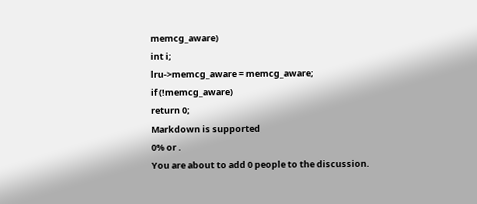memcg_aware)
int i;
lru->memcg_aware = memcg_aware;
if (!memcg_aware)
return 0;
Markdown is supported
0% or .
You are about to add 0 people to the discussion.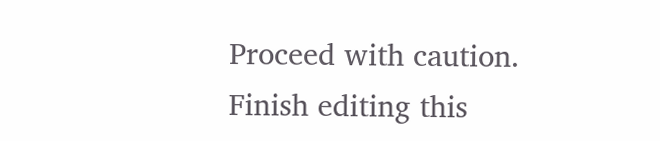Proceed with caution.
Finish editing this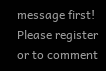message first!
Please register or to comment